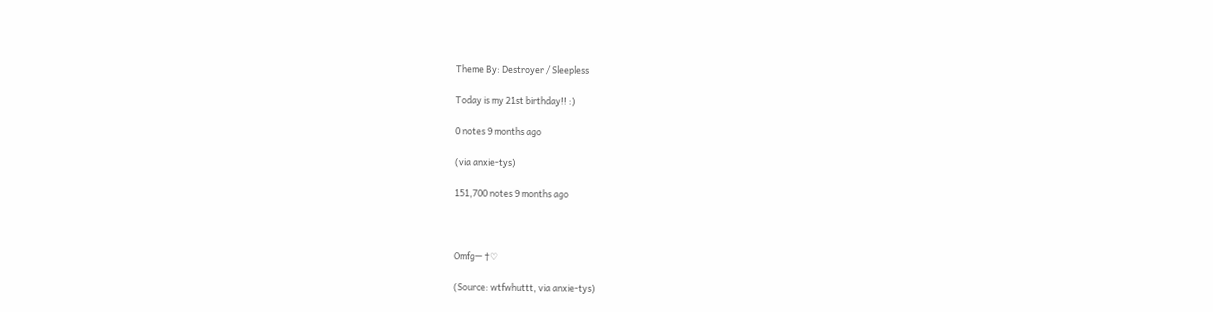Theme By: Destroyer / Sleepless

Today is my 21st birthday!! :)

0 notes 9 months ago

(via anxie-tys)

151,700 notes 9 months ago



Omfg— †♡

(Source: wtfwhuttt, via anxie-tys)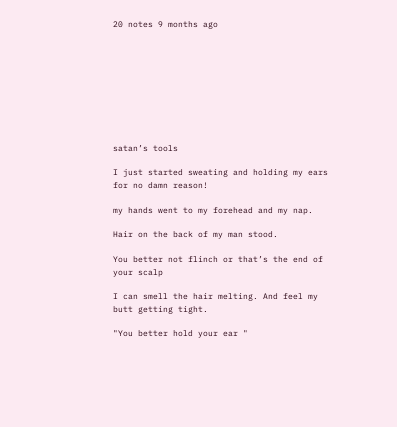20 notes 9 months ago









satan’s tools

I just started sweating and holding my ears for no damn reason!

my hands went to my forehead and my nap.

Hair on the back of my man stood.

You better not flinch or that’s the end of your scalp

I can smell the hair melting. And feel my butt getting tight.

"You better hold your ear "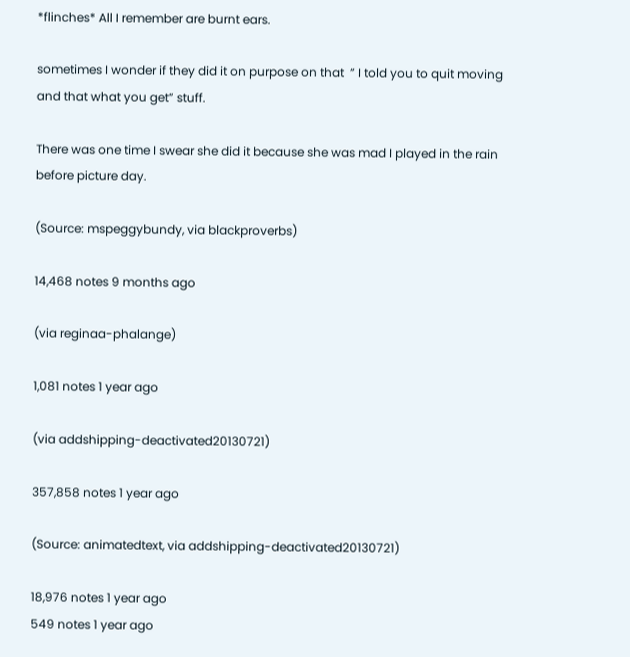*flinches* All I remember are burnt ears.

sometimes I wonder if they did it on purpose on that  ” I told you to quit moving and that what you get” stuff.

There was one time I swear she did it because she was mad I played in the rain before picture day.

(Source: mspeggybundy, via blackproverbs)

14,468 notes 9 months ago

(via reginaa-phalange)

1,081 notes 1 year ago

(via addshipping-deactivated20130721)

357,858 notes 1 year ago

(Source: animatedtext, via addshipping-deactivated20130721)

18,976 notes 1 year ago
549 notes 1 year ago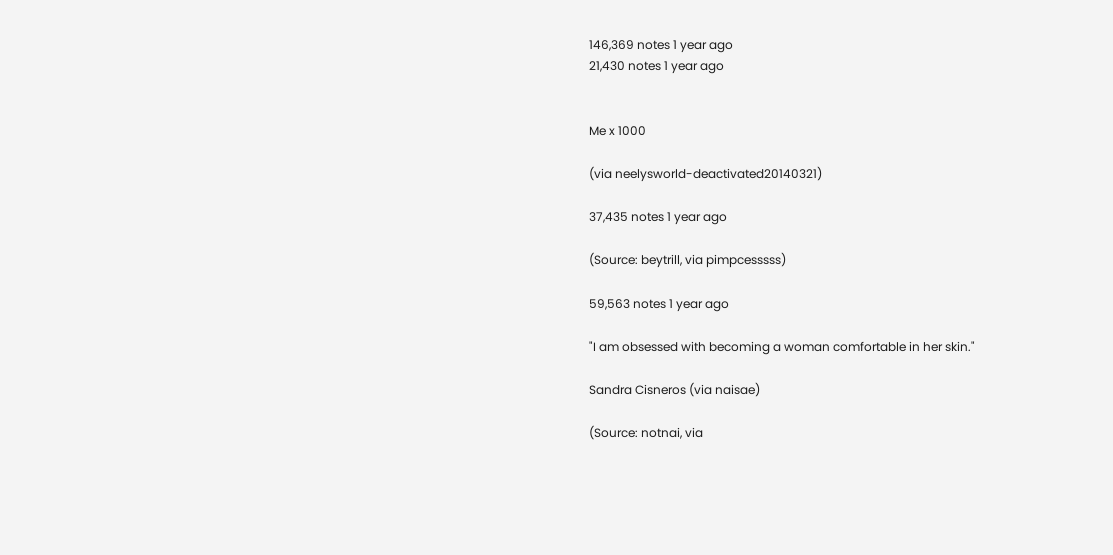146,369 notes 1 year ago
21,430 notes 1 year ago


Me x 1000

(via neelysworld-deactivated20140321)

37,435 notes 1 year ago

(Source: beytrill, via pimpcesssss)

59,563 notes 1 year ago

"I am obsessed with becoming a woman comfortable in her skin."

Sandra Cisneros (via naisae)

(Source: notnai, via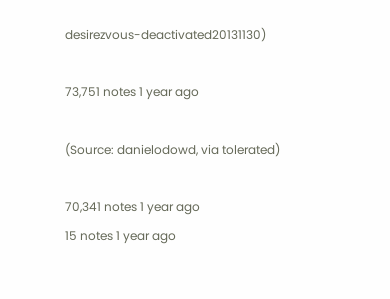desirezvous-deactivated20131130)

73,751 notes 1 year ago

(Source: danielodowd, via tolerated)

70,341 notes 1 year ago
15 notes 1 year ago